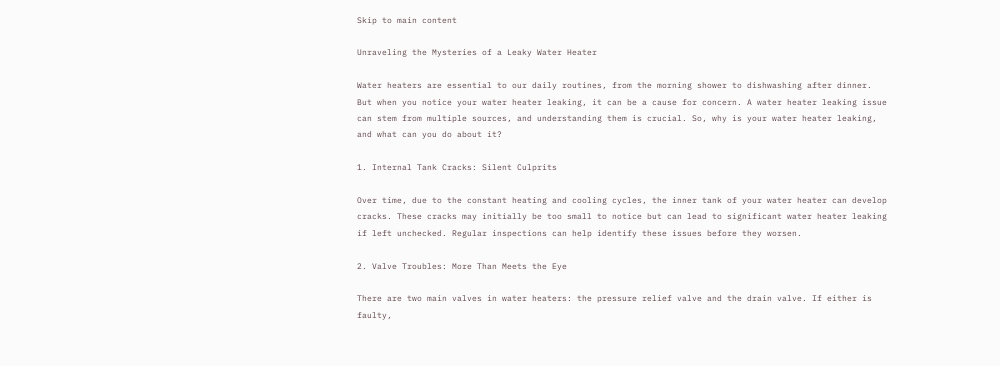Skip to main content

Unraveling the Mysteries of a Leaky Water Heater

Water heaters are essential to our daily routines, from the morning shower to dishwashing after dinner. But when you notice your water heater leaking, it can be a cause for concern. A water heater leaking issue can stem from multiple sources, and understanding them is crucial. So, why is your water heater leaking, and what can you do about it?

1. Internal Tank Cracks: Silent Culprits

Over time, due to the constant heating and cooling cycles, the inner tank of your water heater can develop cracks. These cracks may initially be too small to notice but can lead to significant water heater leaking if left unchecked. Regular inspections can help identify these issues before they worsen.

2. Valve Troubles: More Than Meets the Eye

There are two main valves in water heaters: the pressure relief valve and the drain valve. If either is faulty,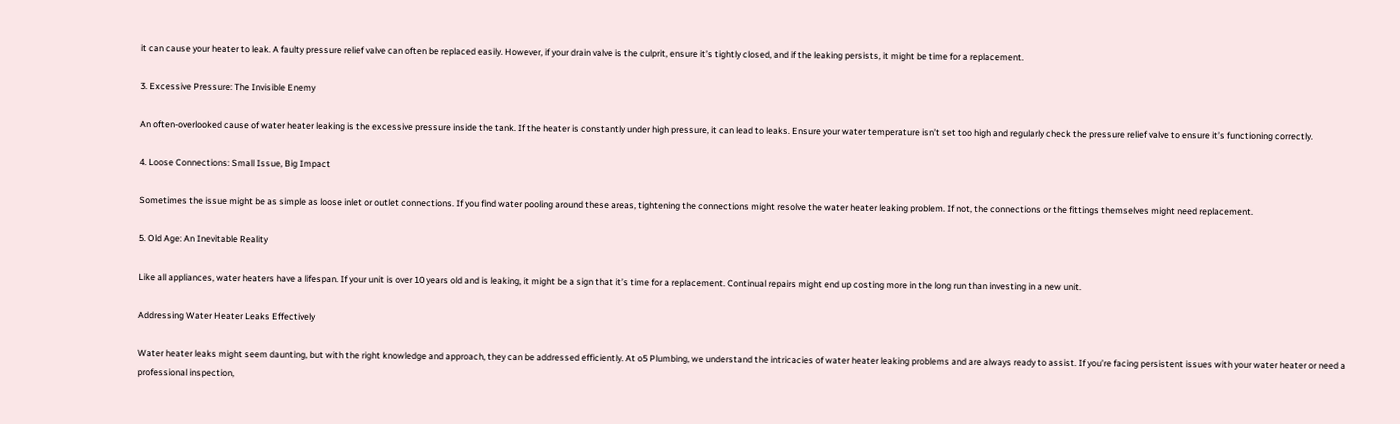it can cause your heater to leak. A faulty pressure relief valve can often be replaced easily. However, if your drain valve is the culprit, ensure it’s tightly closed, and if the leaking persists, it might be time for a replacement.

3. Excessive Pressure: The Invisible Enemy

An often-overlooked cause of water heater leaking is the excessive pressure inside the tank. If the heater is constantly under high pressure, it can lead to leaks. Ensure your water temperature isn’t set too high and regularly check the pressure relief valve to ensure it’s functioning correctly.

4. Loose Connections: Small Issue, Big Impact

Sometimes the issue might be as simple as loose inlet or outlet connections. If you find water pooling around these areas, tightening the connections might resolve the water heater leaking problem. If not, the connections or the fittings themselves might need replacement.

5. Old Age: An Inevitable Reality

Like all appliances, water heaters have a lifespan. If your unit is over 10 years old and is leaking, it might be a sign that it’s time for a replacement. Continual repairs might end up costing more in the long run than investing in a new unit.

Addressing Water Heater Leaks Effectively

Water heater leaks might seem daunting, but with the right knowledge and approach, they can be addressed efficiently. At o5 Plumbing, we understand the intricacies of water heater leaking problems and are always ready to assist. If you’re facing persistent issues with your water heater or need a professional inspection,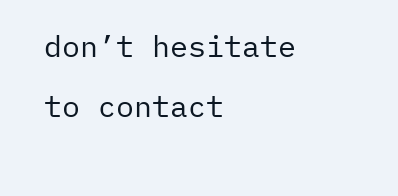don’t hesitate to contact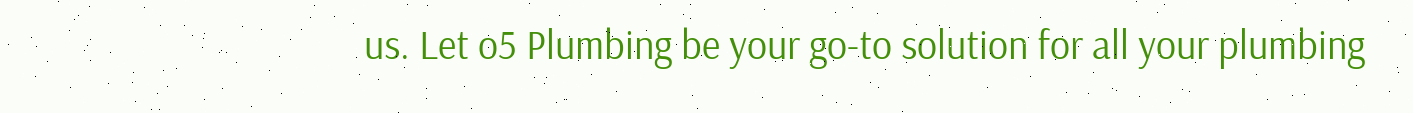us. Let o5 Plumbing be your go-to solution for all your plumbing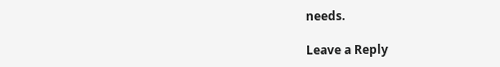needs.

Leave a Reply